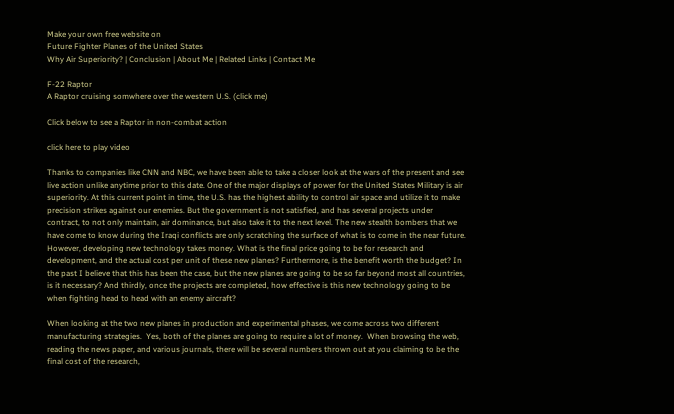Make your own free website on
Future Fighter Planes of the United States
Why Air Superiority? | Conclusion | About Me | Related Links | Contact Me

F-22 Raptor
A Raptor cruising somwhere over the western U.S. (click me)

Click below to see a Raptor in non-combat action

click here to play video

Thanks to companies like CNN and NBC, we have been able to take a closer look at the wars of the present and see live action unlike anytime prior to this date. One of the major displays of power for the United States Military is air superiority. At this current point in time, the U.S. has the highest ability to control air space and utilize it to make precision strikes against our enemies. But the government is not satisfied, and has several projects under contract, to not only maintain, air dominance, but also take it to the next level. The new stealth bombers that we have come to know during the Iraqi conflicts are only scratching the surface of what is to come in the near future. However, developing new technology takes money. What is the final price going to be for research and development, and the actual cost per unit of these new planes? Furthermore, is the benefit worth the budget? In the past I believe that this has been the case, but the new planes are going to be so far beyond most all countries, is it necessary? And thirdly, once the projects are completed, how effective is this new technology going to be when fighting head to head with an enemy aircraft?

When looking at the two new planes in production and experimental phases, we come across two different manufacturing strategies.  Yes, both of the planes are going to require a lot of money.  When browsing the web, reading the news paper, and various journals, there will be several numbers thrown out at you claiming to be the final cost of the research,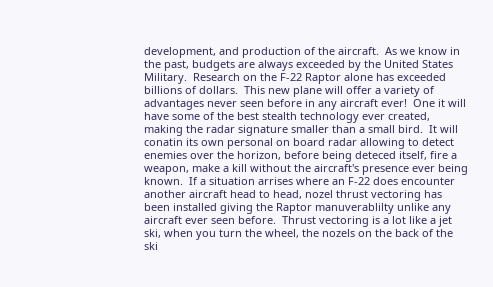development, and production of the aircraft.  As we know in the past, budgets are always exceeded by the United States Military.  Research on the F-22 Raptor alone has exceeded billions of dollars.  This new plane will offer a variety of advantages never seen before in any aircraft ever!  One it will have some of the best stealth technology ever created, making the radar signature smaller than a small bird.  It will conatin its own personal on board radar allowing to detect enemies over the horizon, before being deteced itself, fire a weapon, make a kill without the aircraft's presence ever being known.  If a situation arrises where an F-22 does encounter another aircraft head to head, nozel thrust vectoring has been installed giving the Raptor manuverablilty unlike any aircraft ever seen before.  Thrust vectoring is a lot like a jet ski, when you turn the wheel, the nozels on the back of the ski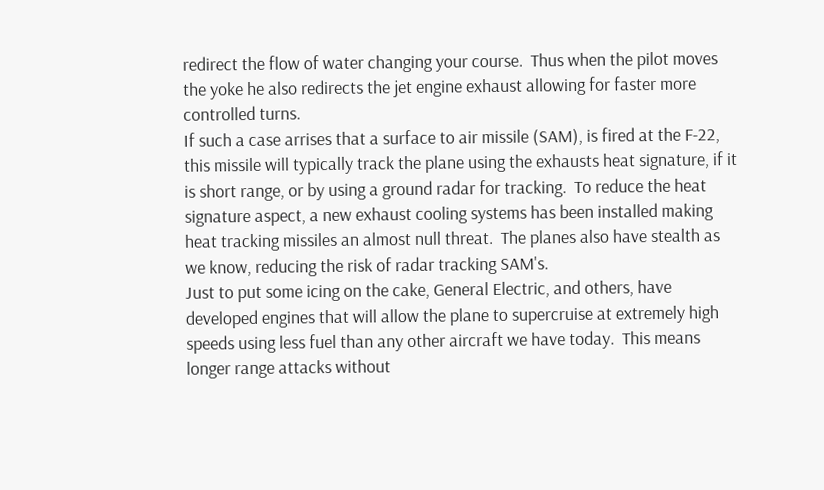redirect the flow of water changing your course.  Thus when the pilot moves the yoke he also redirects the jet engine exhaust allowing for faster more controlled turns.
If such a case arrises that a surface to air missile (SAM), is fired at the F-22, this missile will typically track the plane using the exhausts heat signature, if it is short range, or by using a ground radar for tracking.  To reduce the heat signature aspect, a new exhaust cooling systems has been installed making heat tracking missiles an almost null threat.  The planes also have stealth as we know, reducing the risk of radar tracking SAM's.
Just to put some icing on the cake, General Electric, and others, have developed engines that will allow the plane to supercruise at extremely high speeds using less fuel than any other aircraft we have today.  This means longer range attacks without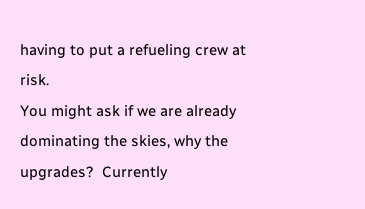having to put a refueling crew at risk.
You might ask if we are already dominating the skies, why the upgrades?  Currently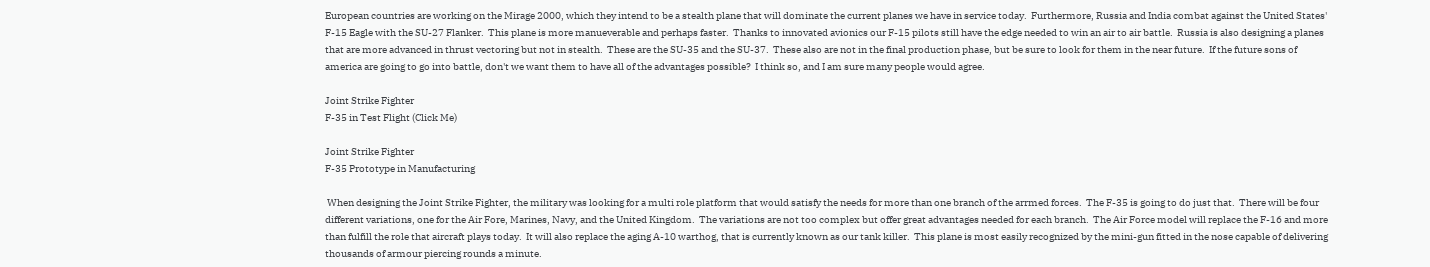European countries are working on the Mirage 2000, which they intend to be a stealth plane that will dominate the current planes we have in service today.  Furthermore, Russia and India combat against the United States' F-15 Eagle with the SU-27 Flanker.  This plane is more manueverable and perhaps faster.  Thanks to innovated avionics our F-15 pilots still have the edge needed to win an air to air battle.  Russia is also designing a planes that are more advanced in thrust vectoring but not in stealth.  These are the SU-35 and the SU-37.  These also are not in the final production phase, but be sure to look for them in the near future.  If the future sons of america are going to go into battle, don't we want them to have all of the advantages possible?  I think so, and I am sure many people would agree.

Joint Strike Fighter
F-35 in Test Flight (Click Me)

Joint Strike Fighter
F-35 Prototype in Manufacturing

 When designing the Joint Strike Fighter, the military was looking for a multi role platform that would satisfy the needs for more than one branch of the arrmed forces.  The F-35 is going to do just that.  There will be four different variations, one for the Air Fore, Marines, Navy, and the United Kingdom.  The variations are not too complex but offer great advantages needed for each branch.  The Air Force model will replace the F-16 and more than fulfill the role that aircraft plays today.  It will also replace the aging A-10 warthog, that is currently known as our tank killer.  This plane is most easily recognized by the mini-gun fitted in the nose capable of delivering thousands of armour piercing rounds a minute.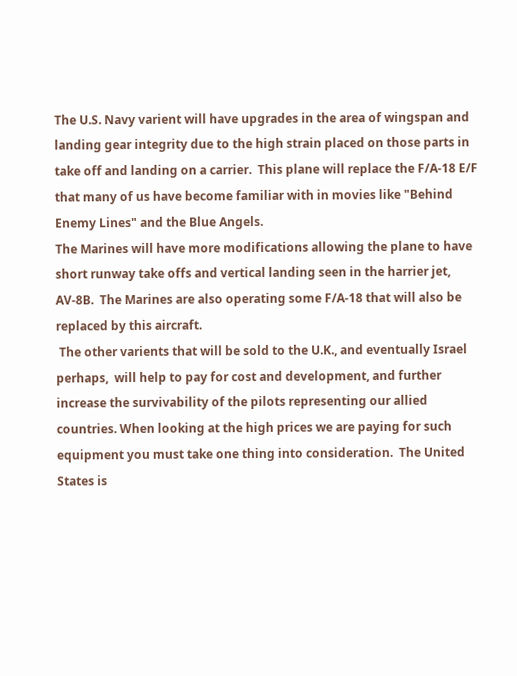The U.S. Navy varient will have upgrades in the area of wingspan and landing gear integrity due to the high strain placed on those parts in take off and landing on a carrier.  This plane will replace the F/A-18 E/F that many of us have become familiar with in movies like "Behind Enemy Lines" and the Blue Angels.
The Marines will have more modifications allowing the plane to have short runway take offs and vertical landing seen in the harrier jet, AV-8B.  The Marines are also operating some F/A-18 that will also be replaced by this aircraft.
 The other varients that will be sold to the U.K., and eventually Israel perhaps,  will help to pay for cost and development, and further increase the survivability of the pilots representing our allied countries. When looking at the high prices we are paying for such equipment you must take one thing into consideration.  The United States is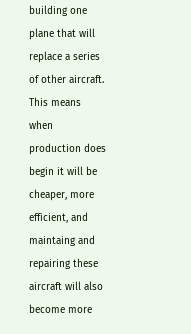building one plane that will replace a series of other aircraft.  This means when production does begin it will be cheaper, more efficient, and maintaing and repairing these aircraft will also become more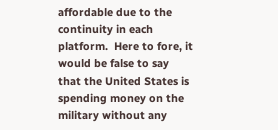affordable due to the continuity in each platform.  Here to fore, it would be false to say that the United States is spending money on the military without any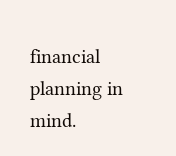financial planning in mind.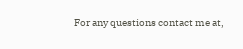For any questions contact me at,